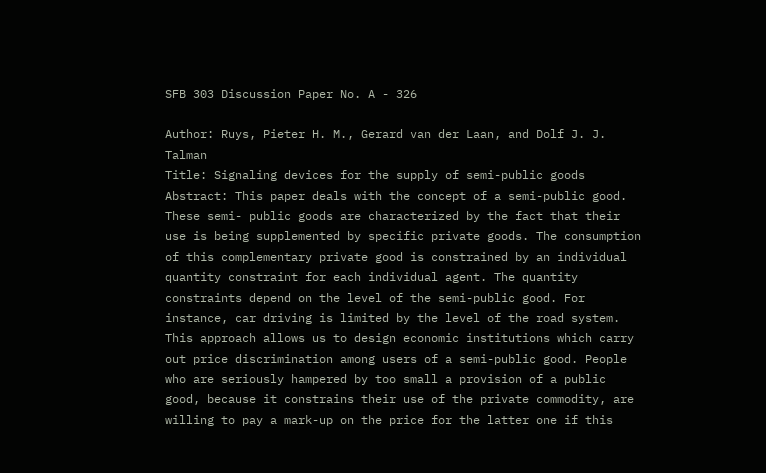SFB 303 Discussion Paper No. A - 326

Author: Ruys, Pieter H. M., Gerard van der Laan, and Dolf J. J. Talman
Title: Signaling devices for the supply of semi-public goods
Abstract: This paper deals with the concept of a semi-public good. These semi- public goods are characterized by the fact that their use is being supplemented by specific private goods. The consumption of this complementary private good is constrained by an individual quantity constraint for each individual agent. The quantity constraints depend on the level of the semi-public good. For instance, car driving is limited by the level of the road system. This approach allows us to design economic institutions which carry out price discrimination among users of a semi-public good. People who are seriously hampered by too small a provision of a public good, because it constrains their use of the private commodity, are willing to pay a mark-up on the price for the latter one if this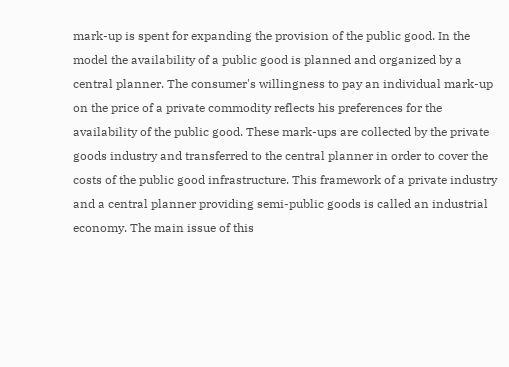mark-up is spent for expanding the provision of the public good. In the model the availability of a public good is planned and organized by a central planner. The consumer's willingness to pay an individual mark-up on the price of a private commodity reflects his preferences for the availability of the public good. These mark-ups are collected by the private goods industry and transferred to the central planner in order to cover the costs of the public good infrastructure. This framework of a private industry and a central planner providing semi-public goods is called an industrial economy. The main issue of this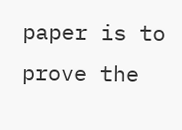paper is to prove the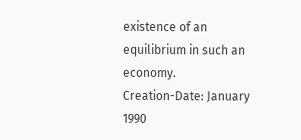existence of an equilibrium in such an economy.
Creation-Date: January 1990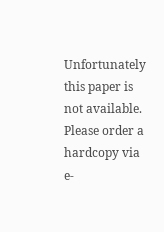Unfortunately this paper is not available. Please order a hardcopy via e-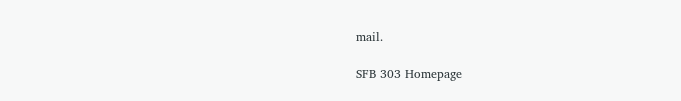mail.

SFB 303 Homepage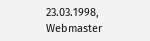23.03.1998, Webmaster